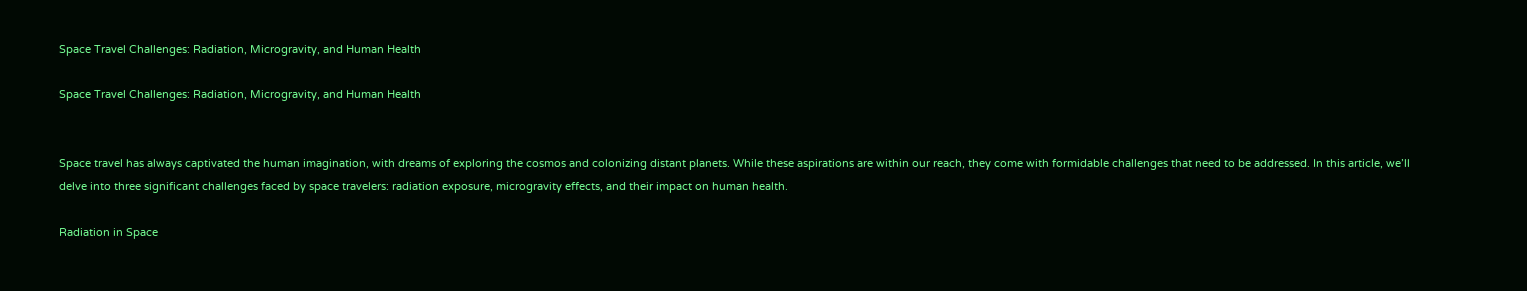Space Travel Challenges: Radiation, Microgravity, and Human Health

Space Travel Challenges: Radiation, Microgravity, and Human Health


Space travel has always captivated the human imagination, with dreams of exploring the cosmos and colonizing distant planets. While these aspirations are within our reach, they come with formidable challenges that need to be addressed. In this article, we’ll delve into three significant challenges faced by space travelers: radiation exposure, microgravity effects, and their impact on human health.

Radiation in Space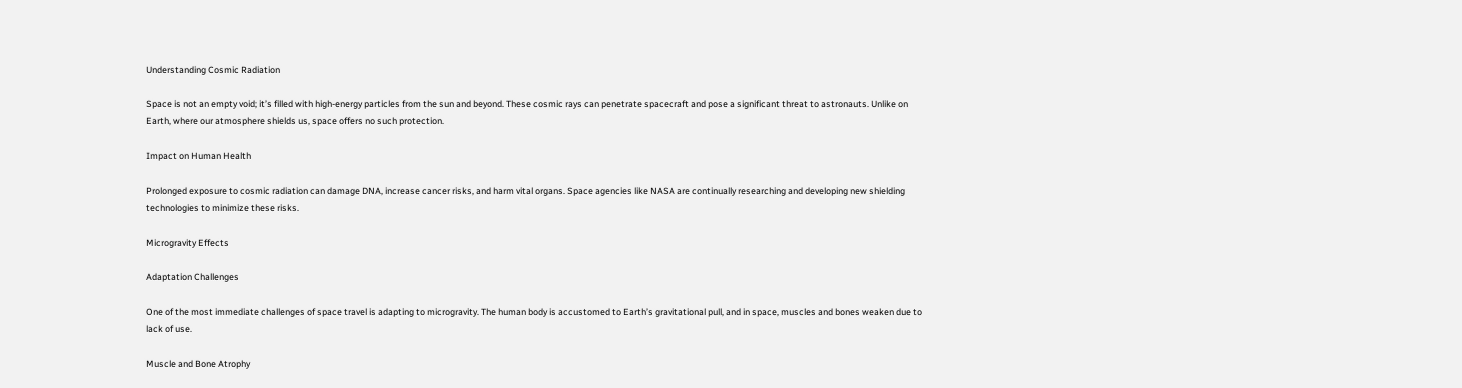Understanding Cosmic Radiation

Space is not an empty void; it’s filled with high-energy particles from the sun and beyond. These cosmic rays can penetrate spacecraft and pose a significant threat to astronauts. Unlike on Earth, where our atmosphere shields us, space offers no such protection.

Impact on Human Health

Prolonged exposure to cosmic radiation can damage DNA, increase cancer risks, and harm vital organs. Space agencies like NASA are continually researching and developing new shielding technologies to minimize these risks.

Microgravity Effects

Adaptation Challenges

One of the most immediate challenges of space travel is adapting to microgravity. The human body is accustomed to Earth’s gravitational pull, and in space, muscles and bones weaken due to lack of use.

Muscle and Bone Atrophy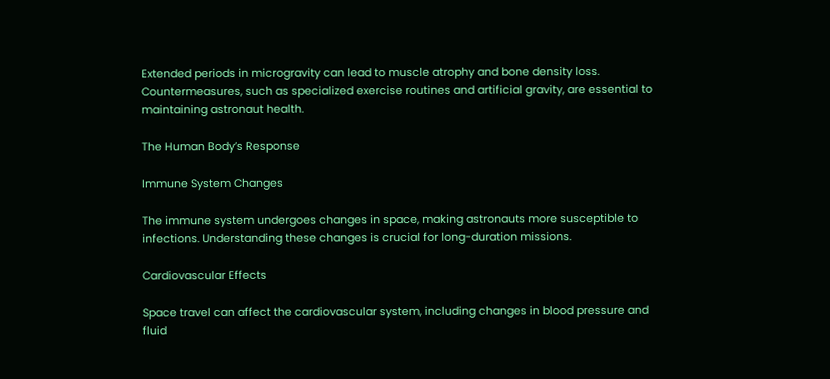Extended periods in microgravity can lead to muscle atrophy and bone density loss. Countermeasures, such as specialized exercise routines and artificial gravity, are essential to maintaining astronaut health.

The Human Body’s Response

Immune System Changes

The immune system undergoes changes in space, making astronauts more susceptible to infections. Understanding these changes is crucial for long-duration missions.

Cardiovascular Effects

Space travel can affect the cardiovascular system, including changes in blood pressure and fluid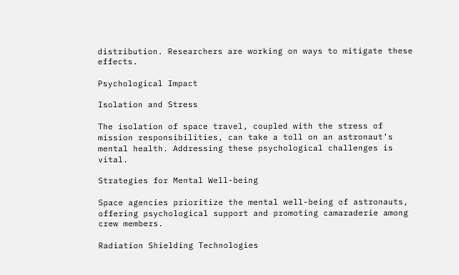distribution. Researchers are working on ways to mitigate these effects.

Psychological Impact

Isolation and Stress

The isolation of space travel, coupled with the stress of mission responsibilities, can take a toll on an astronaut’s mental health. Addressing these psychological challenges is vital.

Strategies for Mental Well-being

Space agencies prioritize the mental well-being of astronauts, offering psychological support and promoting camaraderie among crew members.

Radiation Shielding Technologies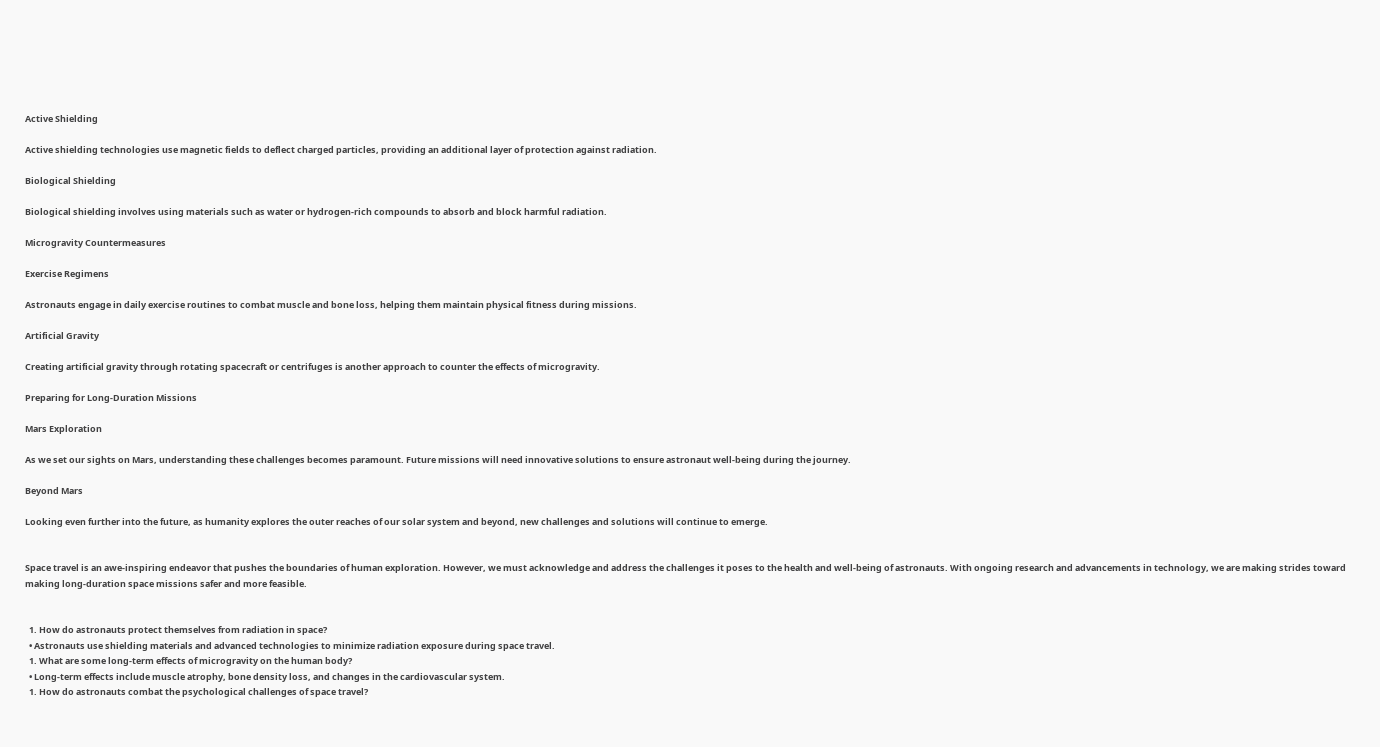Active Shielding

Active shielding technologies use magnetic fields to deflect charged particles, providing an additional layer of protection against radiation.

Biological Shielding

Biological shielding involves using materials such as water or hydrogen-rich compounds to absorb and block harmful radiation.

Microgravity Countermeasures

Exercise Regimens

Astronauts engage in daily exercise routines to combat muscle and bone loss, helping them maintain physical fitness during missions.

Artificial Gravity

Creating artificial gravity through rotating spacecraft or centrifuges is another approach to counter the effects of microgravity.

Preparing for Long-Duration Missions

Mars Exploration

As we set our sights on Mars, understanding these challenges becomes paramount. Future missions will need innovative solutions to ensure astronaut well-being during the journey.

Beyond Mars

Looking even further into the future, as humanity explores the outer reaches of our solar system and beyond, new challenges and solutions will continue to emerge.


Space travel is an awe-inspiring endeavor that pushes the boundaries of human exploration. However, we must acknowledge and address the challenges it poses to the health and well-being of astronauts. With ongoing research and advancements in technology, we are making strides toward making long-duration space missions safer and more feasible.


  1. How do astronauts protect themselves from radiation in space?
  • Astronauts use shielding materials and advanced technologies to minimize radiation exposure during space travel.
  1. What are some long-term effects of microgravity on the human body?
  • Long-term effects include muscle atrophy, bone density loss, and changes in the cardiovascular system.
  1. How do astronauts combat the psychological challenges of space travel?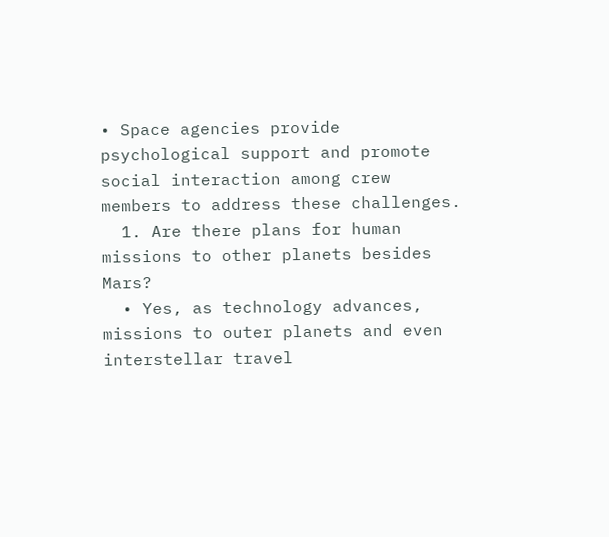• Space agencies provide psychological support and promote social interaction among crew members to address these challenges.
  1. Are there plans for human missions to other planets besides Mars?
  • Yes, as technology advances, missions to outer planets and even interstellar travel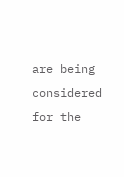are being considered for the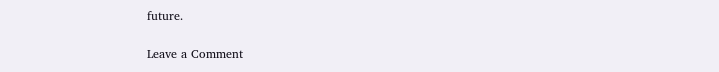future.

Leave a Comment